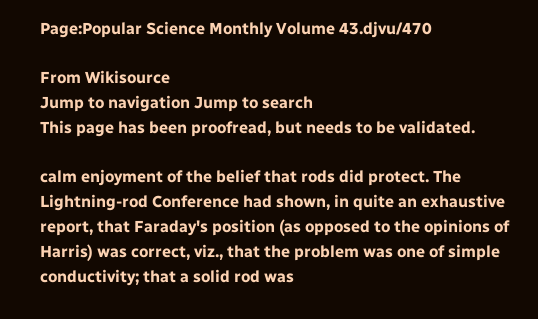Page:Popular Science Monthly Volume 43.djvu/470

From Wikisource
Jump to navigation Jump to search
This page has been proofread, but needs to be validated.

calm enjoyment of the belief that rods did protect. The Lightning-rod Conference had shown, in quite an exhaustive report, that Faraday's position (as opposed to the opinions of Harris) was correct, viz., that the problem was one of simple conductivity; that a solid rod was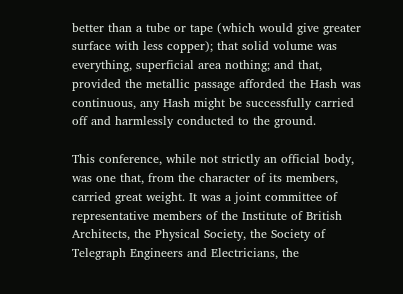better than a tube or tape (which would give greater surface with less copper); that solid volume was everything, superficial area nothing; and that, provided the metallic passage afforded the Hash was continuous, any Hash might be successfully carried off and harmlessly conducted to the ground.

This conference, while not strictly an official body, was one that, from the character of its members, carried great weight. It was a joint committee of representative members of the Institute of British Architects, the Physical Society, the Society of Telegraph Engineers and Electricians, the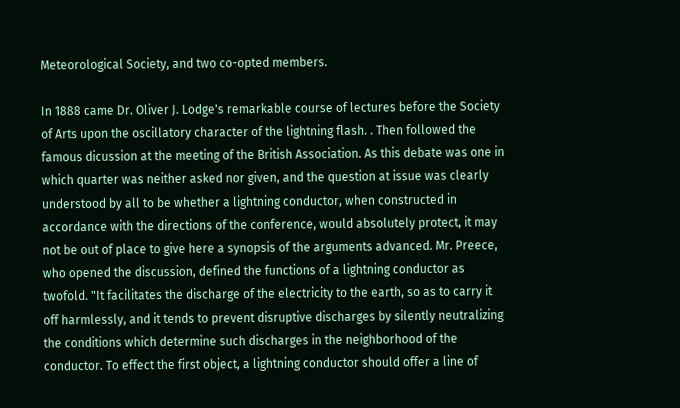Meteorological Society, and two co-opted members.

In 1888 came Dr. Oliver J. Lodge's remarkable course of lectures before the Society of Arts upon the oscillatory character of the lightning flash. . Then followed the famous dicussion at the meeting of the British Association. As this debate was one in which quarter was neither asked nor given, and the question at issue was clearly understood by all to be whether a lightning conductor, when constructed in accordance with the directions of the conference, would absolutely protect, it may not be out of place to give here a synopsis of the arguments advanced. Mr. Preece, who opened the discussion, defined the functions of a lightning conductor as twofold. "It facilitates the discharge of the electricity to the earth, so as to carry it off harmlessly, and it tends to prevent disruptive discharges by silently neutralizing the conditions which determine such discharges in the neighborhood of the conductor. To effect the first object, a lightning conductor should offer a line of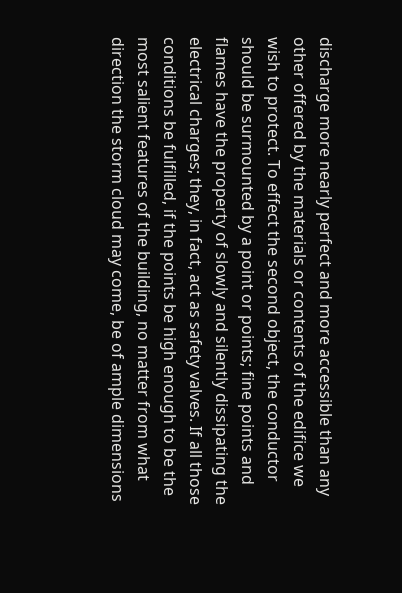discharge more nearly perfect and more accessible than any other offered by the materials or contents of the edifice we wish to protect. To effect the second object, the conductor should be surmounted by a point or points; fine points and flames have the property of slowly and silently dissipating the electrical charges; they, in fact, act as safety valves. If all those conditions be fulfilled, if the points be high enough to be the most salient features of the building, no matter from what direction the storm cloud may come, be of ample dimensions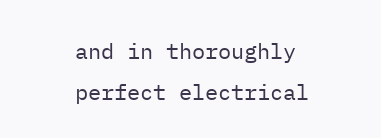and in thoroughly perfect electrical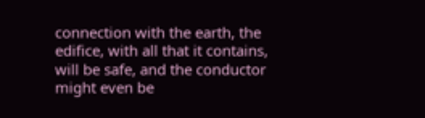connection with the earth, the edifice, with all that it contains, will be safe, and the conductor might even be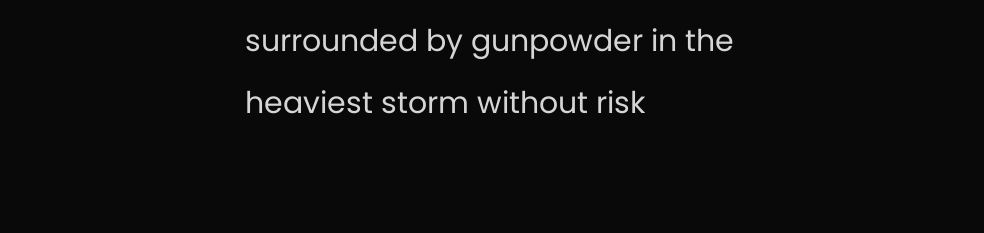surrounded by gunpowder in the heaviest storm without risk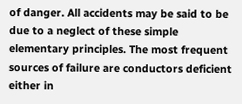of danger. All accidents may be said to be due to a neglect of these simple elementary principles. The most frequent sources of failure are conductors deficient either in